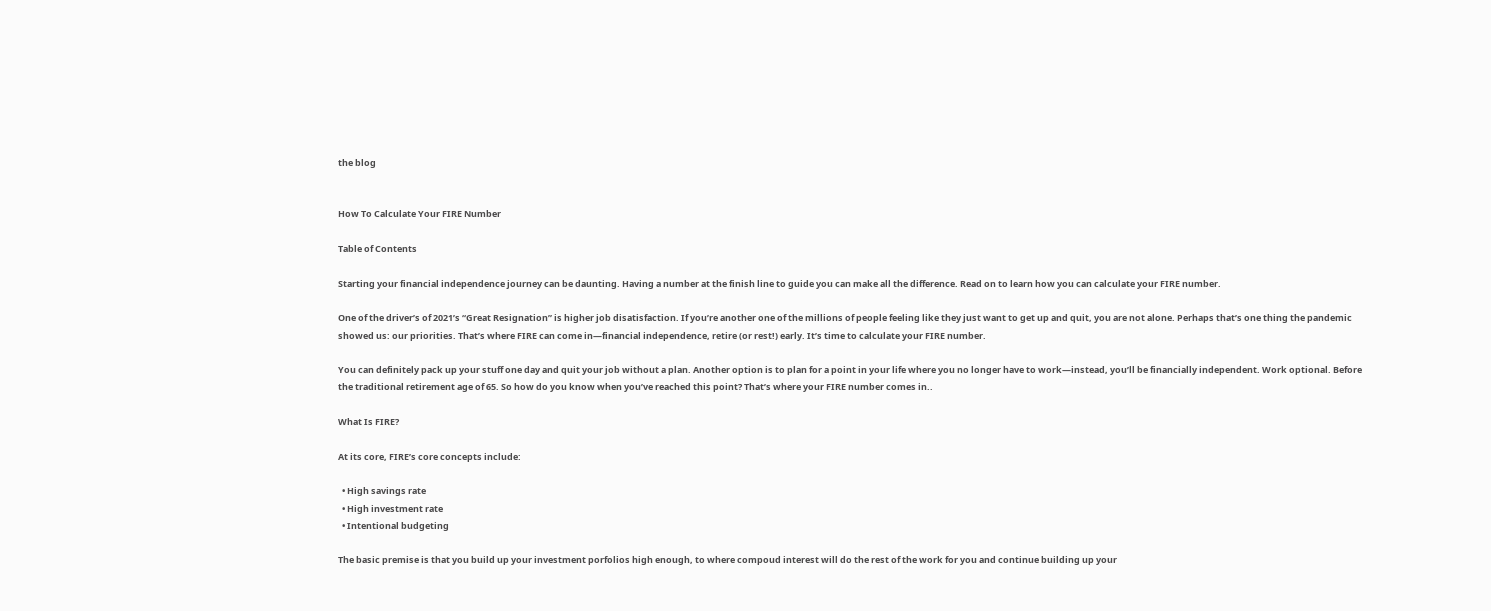the blog


How To Calculate Your FIRE Number

Table of Contents

Starting your financial independence journey can be daunting. Having a number at the finish line to guide you can make all the difference. Read on to learn how you can calculate your FIRE number.

One of the driver’s of 2021’s “Great Resignation” is higher job disatisfaction. If you’re another one of the millions of people feeling like they just want to get up and quit, you are not alone. Perhaps that’s one thing the pandemic showed us: our priorities. That’s where FIRE can come in—financial independence, retire (or rest!) early. It’s time to calculate your FIRE number.

You can definitely pack up your stuff one day and quit your job without a plan. Another option is to plan for a point in your life where you no longer have to work—instead, you’ll be financially independent. Work optional. Before the traditional retirement age of 65. So how do you know when you’ve reached this point? That’s where your FIRE number comes in..

What Is FIRE?

At its core, FIRE’s core concepts include:

  • High savings rate
  • High investment rate
  • Intentional budgeting

The basic premise is that you build up your investment porfolios high enough, to where compoud interest will do the rest of the work for you and continue building up your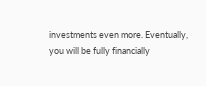investments even more. Eventually, you will be fully financially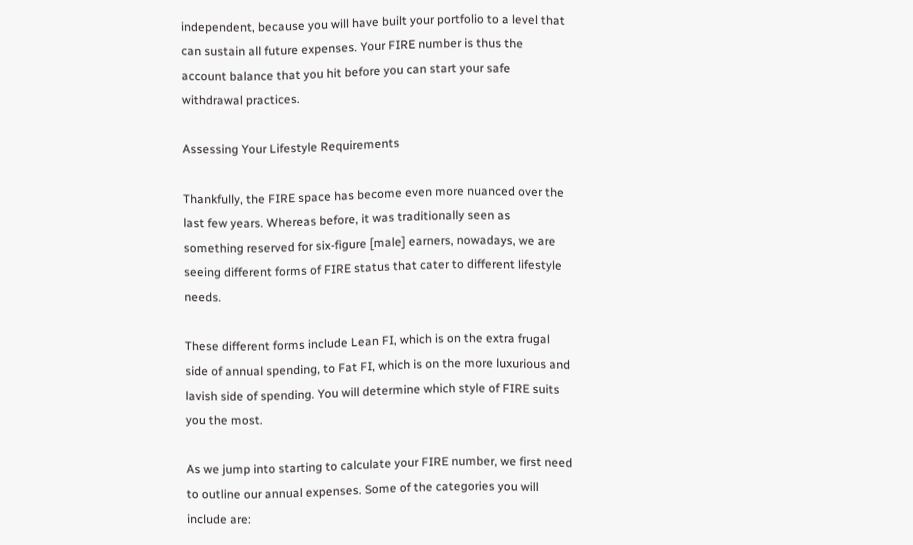independent, because you will have built your portfolio to a level that can sustain all future expenses. Your FIRE number is thus the account balance that you hit before you can start your safe withdrawal practices.

Assessing Your Lifestyle Requirements

Thankfully, the FIRE space has become even more nuanced over the last few years. Whereas before, it was traditionally seen as something reserved for six-figure [male] earners, nowadays, we are seeing different forms of FIRE status that cater to different lifestyle needs.

These different forms include Lean FI, which is on the extra frugal side of annual spending, to Fat FI, which is on the more luxurious and lavish side of spending. You will determine which style of FIRE suits you the most.

As we jump into starting to calculate your FIRE number, we first need to outline our annual expenses. Some of the categories you will include are: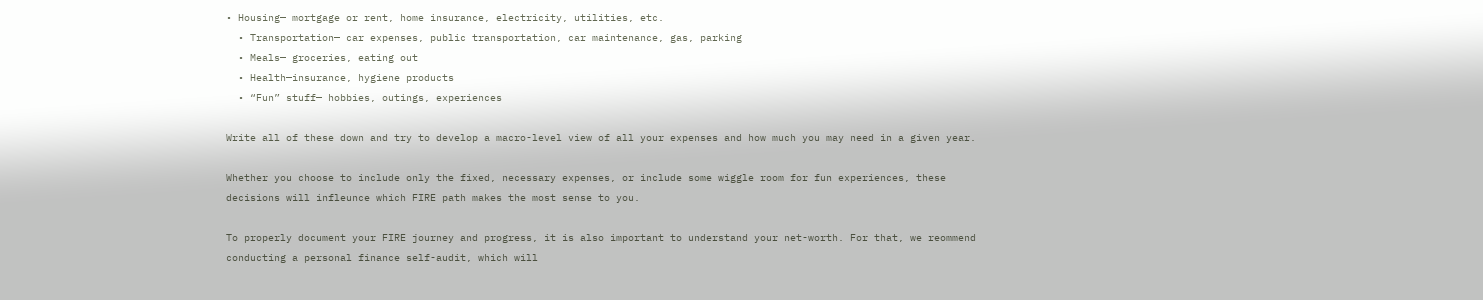• Housing— mortgage or rent, home insurance, electricity, utilities, etc.
  • Transportation— car expenses, public transportation, car maintenance, gas, parking
  • Meals— groceries, eating out
  • Health—insurance, hygiene products
  • “Fun” stuff— hobbies, outings, experiences

Write all of these down and try to develop a macro-level view of all your expenses and how much you may need in a given year.

Whether you choose to include only the fixed, necessary expenses, or include some wiggle room for fun experiences, these decisions will infleunce which FIRE path makes the most sense to you.

To properly document your FIRE journey and progress, it is also important to understand your net-worth. For that, we reommend conducting a personal finance self-audit, which will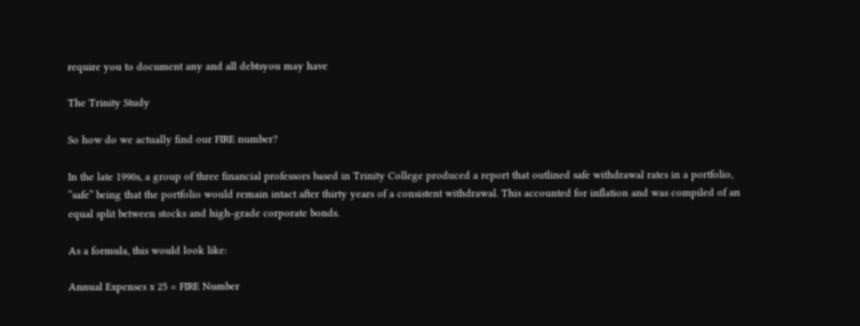require you to document any and all debtsyou may have

The Trinity Study

So how do we actually find our FIRE number?

In the late 1990s, a group of three financial professors based in Trinity College produced a report that outlined safe withdrawal rates in a portfolio, “safe” being that the portfolio would remain intact after thirty years of a consistent withdrawal. This accounted for inflation and was compiled of an equal split between stocks and high-grade corporate bonds.

As a formula, this would look like:

Annual Expenses x 25 = FIRE Number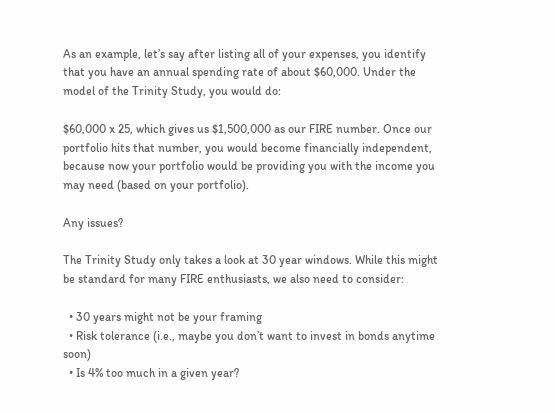As an example, let’s say after listing all of your expenses, you identify that you have an annual spending rate of about $60,000. Under the model of the Trinity Study, you would do:

$60,000 x 25, which gives us $1,500,000 as our FIRE number. Once our portfolio hits that number, you would become financially independent, because now your portfolio would be providing you with the income you may need (based on your portfolio).

Any issues?

The Trinity Study only takes a look at 30 year windows. While this might be standard for many FIRE enthusiasts, we also need to consider:

  • 30 years might not be your framing
  • Risk tolerance (i.e., maybe you don’t want to invest in bonds anytime soon)
  • Is 4% too much in a given year?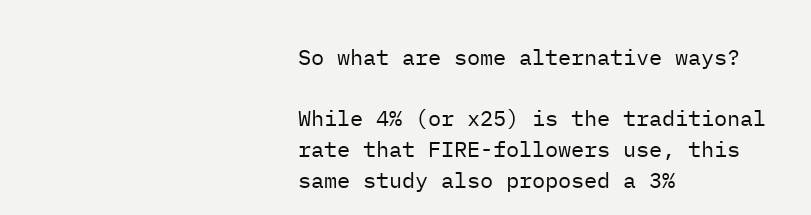So what are some alternative ways?

While 4% (or x25) is the traditional rate that FIRE-followers use, this same study also proposed a 3%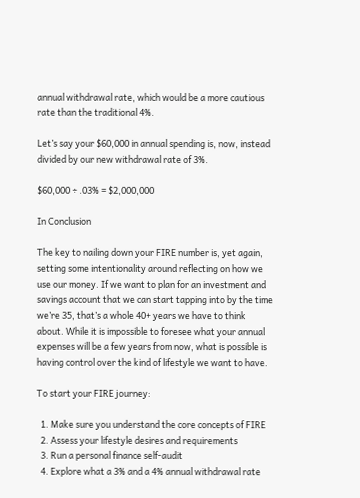annual withdrawal rate, which would be a more cautious rate than the traditional 4%.

Let’s say your $60,000 in annual spending is, now, instead divided by our new withdrawal rate of 3%.

$60,000 ÷ .03% = $2,000,000

In Conclusion

The key to nailing down your FIRE number is, yet again, setting some intentionality around reflecting on how we use our money. If we want to plan for an investment and savings account that we can start tapping into by the time we’re 35, that’s a whole 40+ years we have to think about. While it is impossible to foresee what your annual expenses will be a few years from now, what is possible is having control over the kind of lifestyle we want to have.

To start your FIRE journey:

  1. Make sure you understand the core concepts of FIRE
  2. Assess your lifestyle desires and requirements
  3. Run a personal finance self-audit
  4. Explore what a 3% and a 4% annual withdrawal rate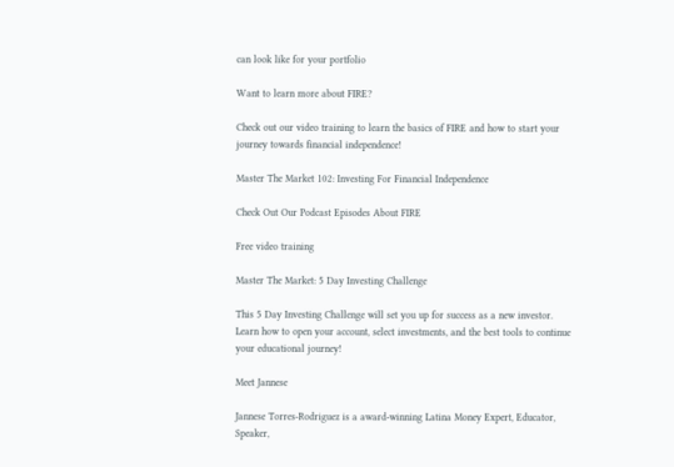can look like for your portfolio

Want to learn more about FIRE?

Check out our video training to learn the basics of FIRE and how to start your journey towards financial independence!

Master The Market 102: Investing For Financial Independence

Check Out Our Podcast Episodes About FIRE

Free video training

Master The Market: 5 Day Investing Challenge

This 5 Day Investing Challenge will set you up for success as a new investor. Learn how to open your account, select investments, and the best tools to continue your educational journey!

Meet Jannese

Jannese Torres-Rodriguez is a award-winning Latina Money Expert, Educator, Speaker,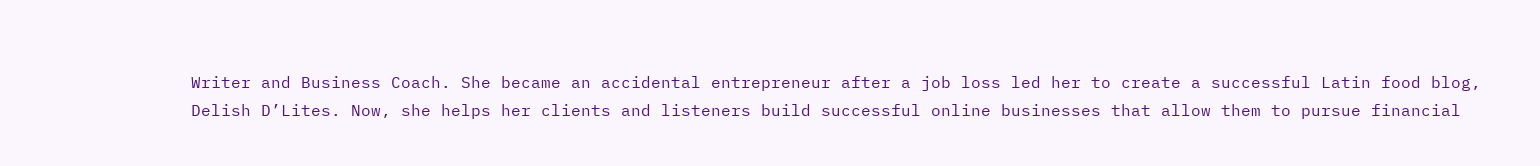Writer and Business Coach. She became an accidental entrepreneur after a job loss led her to create a successful Latin food blog, Delish D’Lites. Now, she helps her clients and listeners build successful online businesses that allow them to pursue financial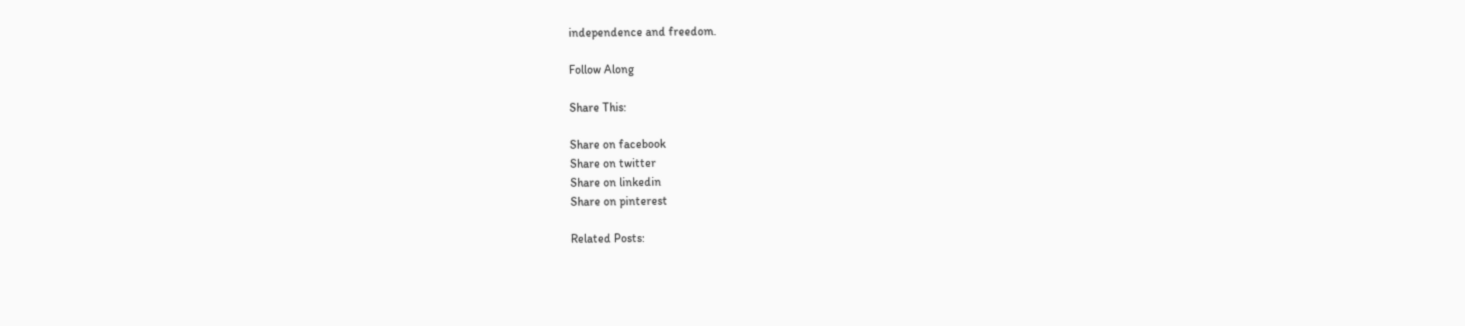independence and freedom.

Follow Along

Share This:

Share on facebook
Share on twitter
Share on linkedin
Share on pinterest

Related Posts: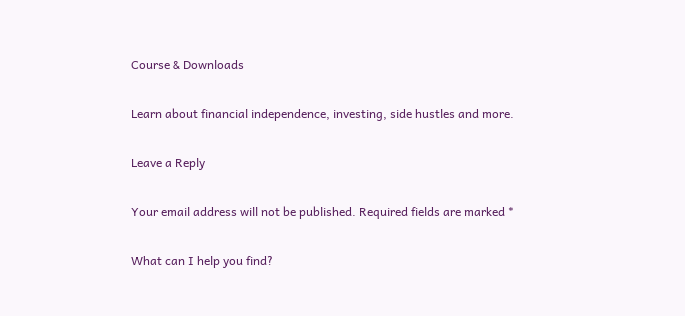Course & Downloads

Learn about financial independence, investing, side hustles and more.

Leave a Reply

Your email address will not be published. Required fields are marked *

What can I help you find?